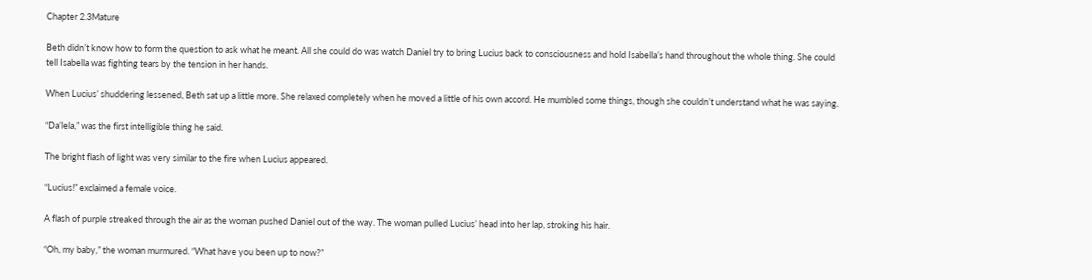Chapter 2.3Mature

Beth didn’t know how to form the question to ask what he meant. All she could do was watch Daniel try to bring Lucius back to consciousness and hold Isabella’s hand throughout the whole thing. She could tell Isabella was fighting tears by the tension in her hands.

When Lucius’ shuddering lessened, Beth sat up a little more. She relaxed completely when he moved a little of his own accord. He mumbled some things, though she couldn’t understand what he was saying.

“Da’lela,” was the first intelligible thing he said.

The bright flash of light was very similar to the fire when Lucius appeared.

“Lucius!” exclaimed a female voice.

A flash of purple streaked through the air as the woman pushed Daniel out of the way. The woman pulled Lucius’ head into her lap, stroking his hair.

“Oh, my baby,” the woman murmured. “What have you been up to now?”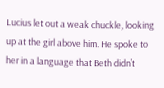Lucius let out a weak chuckle, looking up at the girl above him. He spoke to her in a language that Beth didn’t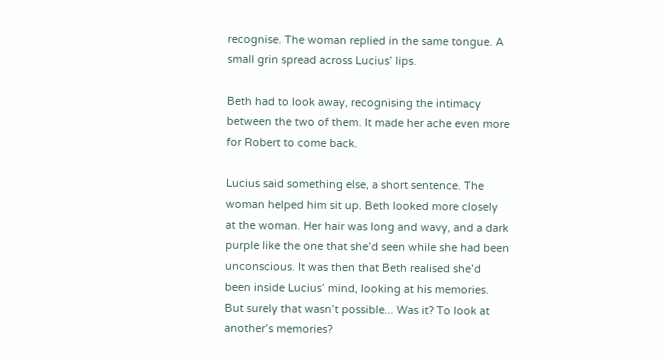recognise. The woman replied in the same tongue. A small grin spread across Lucius’ lips.

Beth had to look away, recognising the intimacy between the two of them. It made her ache even more for Robert to come back.

Lucius said something else, a short sentence. The woman helped him sit up. Beth looked more closely at the woman. Her hair was long and wavy, and a dark purple like the one that she’d seen while she had been unconscious. It was then that Beth realised she’d been inside Lucius’ mind, looking at his memories. But surely that wasn’t possible... Was it? To look at another’s memories?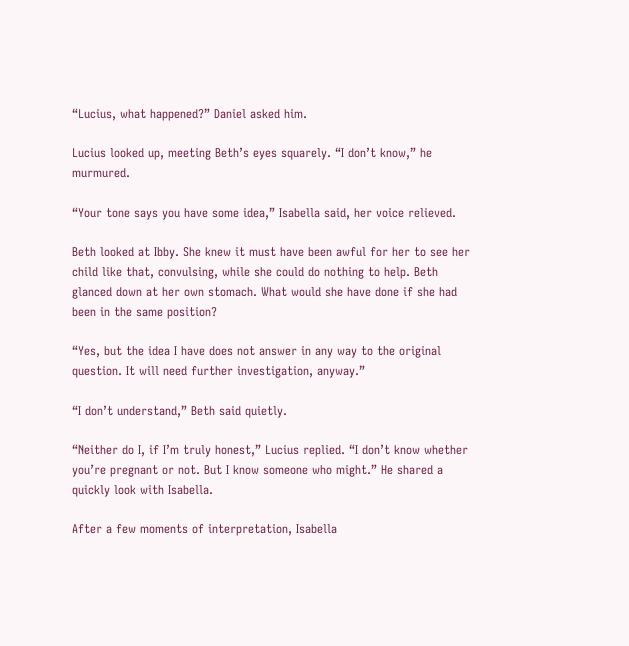“Lucius, what happened?” Daniel asked him.

Lucius looked up, meeting Beth’s eyes squarely. “I don’t know,” he murmured.

“Your tone says you have some idea,” Isabella said, her voice relieved.

Beth looked at Ibby. She knew it must have been awful for her to see her child like that, convulsing, while she could do nothing to help. Beth glanced down at her own stomach. What would she have done if she had been in the same position?

“Yes, but the idea I have does not answer in any way to the original question. It will need further investigation, anyway.”

“I don’t understand,” Beth said quietly.

“Neither do I, if I’m truly honest,” Lucius replied. “I don’t know whether you’re pregnant or not. But I know someone who might.” He shared a quickly look with Isabella.

After a few moments of interpretation, Isabella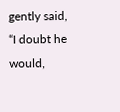gently said, “I doubt he would,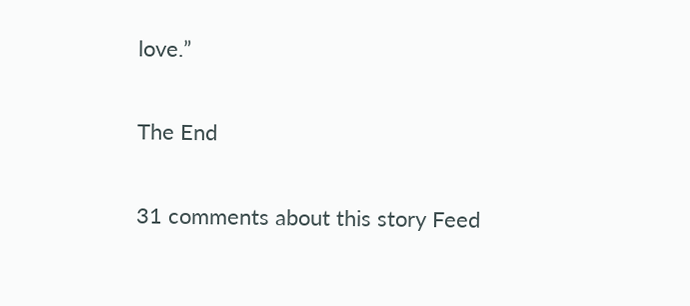love.”

The End

31 comments about this story Feed